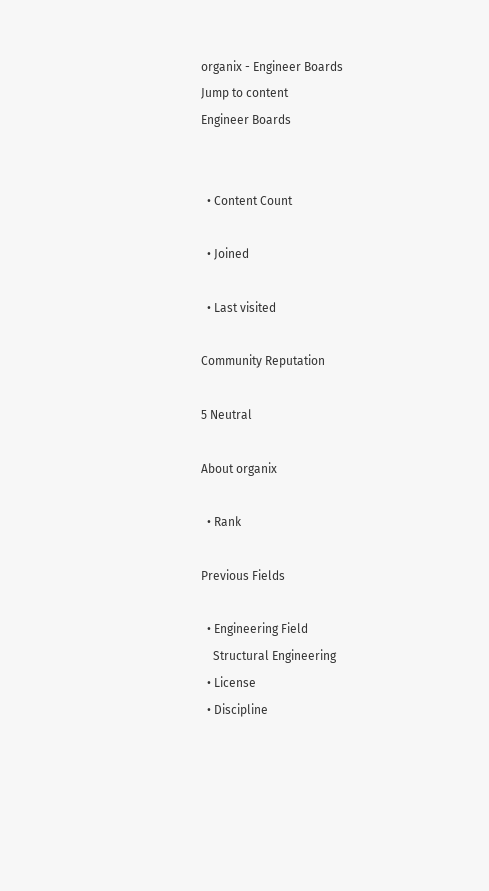organix - Engineer Boards
Jump to content
Engineer Boards


  • Content Count

  • Joined

  • Last visited

Community Reputation

5 Neutral

About organix

  • Rank

Previous Fields

  • Engineering Field
    Structural Engineering
  • License
  • Discipline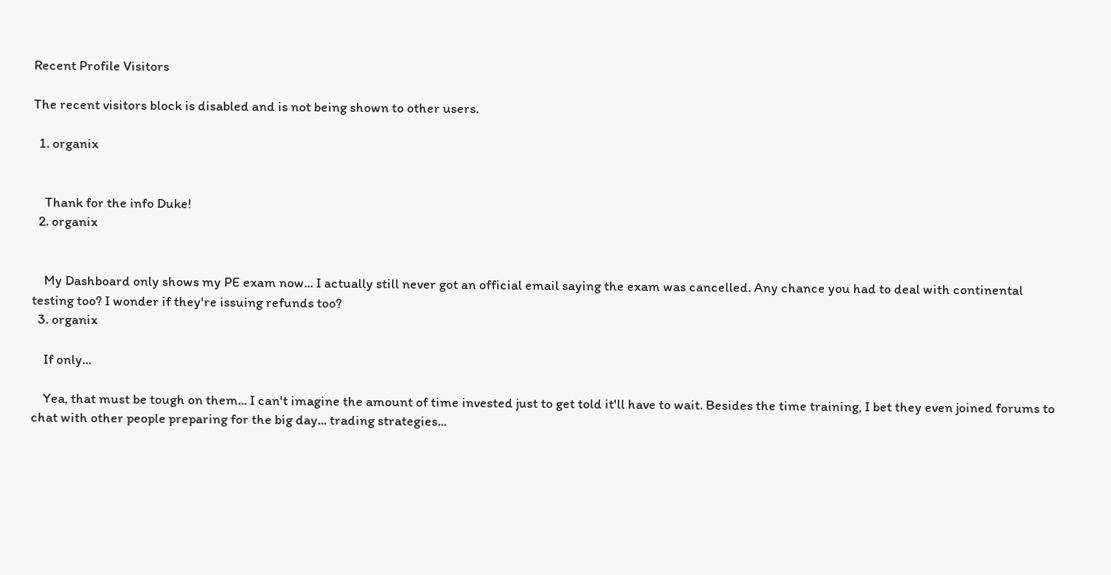Recent Profile Visitors

The recent visitors block is disabled and is not being shown to other users.

  1. organix


    Thank for the info Duke!
  2. organix


    My Dashboard only shows my PE exam now... I actually still never got an official email saying the exam was cancelled. Any chance you had to deal with continental testing too? I wonder if they're issuing refunds too?
  3. organix

    If only...

    Yea, that must be tough on them... I can't imagine the amount of time invested just to get told it'll have to wait. Besides the time training, I bet they even joined forums to chat with other people preparing for the big day... trading strategies...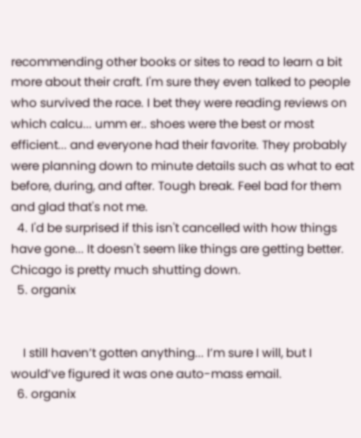recommending other books or sites to read to learn a bit more about their craft. I'm sure they even talked to people who survived the race. I bet they were reading reviews on which calcu... umm er.. shoes were the best or most efficient... and everyone had their favorite. They probably were planning down to minute details such as what to eat before, during, and after. Tough break. Feel bad for them and glad that's not me.
  4. I'd be surprised if this isn't cancelled with how things have gone... It doesn't seem like things are getting better. Chicago is pretty much shutting down.
  5. organix


    I still haven’t gotten anything... I’m sure I will, but I would’ve figured it was one auto-mass email.
  6. organix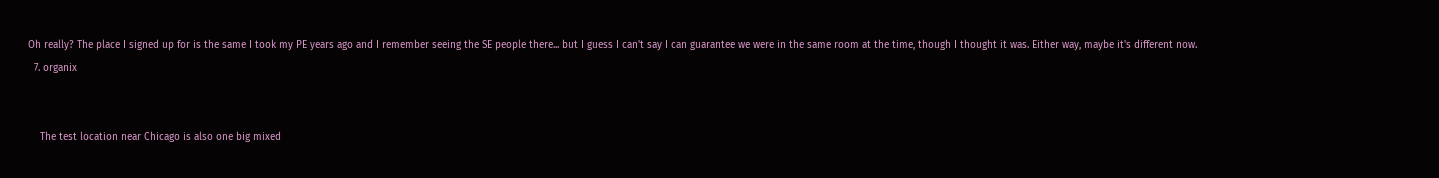Oh really? The place I signed up for is the same I took my PE years ago and I remember seeing the SE people there... but I guess I can't say I can guarantee we were in the same room at the time, though I thought it was. Either way, maybe it's different now.
  7. organix


    The test location near Chicago is also one big mixed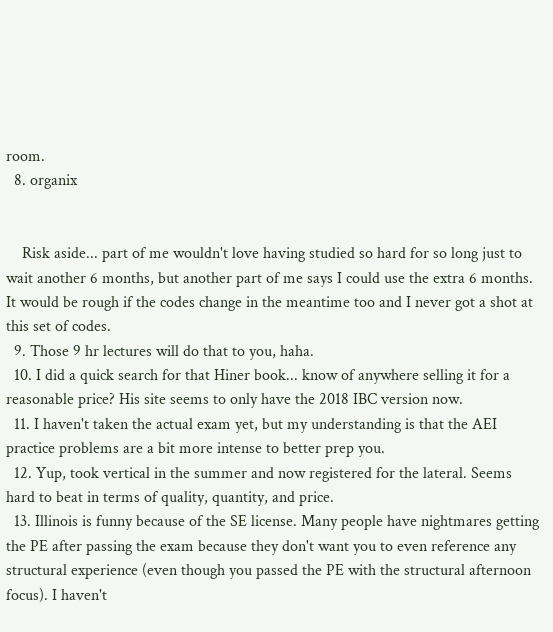room.
  8. organix


    Risk aside... part of me wouldn't love having studied so hard for so long just to wait another 6 months, but another part of me says I could use the extra 6 months. It would be rough if the codes change in the meantime too and I never got a shot at this set of codes.
  9. Those 9 hr lectures will do that to you, haha.
  10. I did a quick search for that Hiner book... know of anywhere selling it for a reasonable price? His site seems to only have the 2018 IBC version now.
  11. I haven't taken the actual exam yet, but my understanding is that the AEI practice problems are a bit more intense to better prep you.
  12. Yup, took vertical in the summer and now registered for the lateral. Seems hard to beat in terms of quality, quantity, and price.
  13. Illinois is funny because of the SE license. Many people have nightmares getting the PE after passing the exam because they don't want you to even reference any structural experience (even though you passed the PE with the structural afternoon focus). I haven't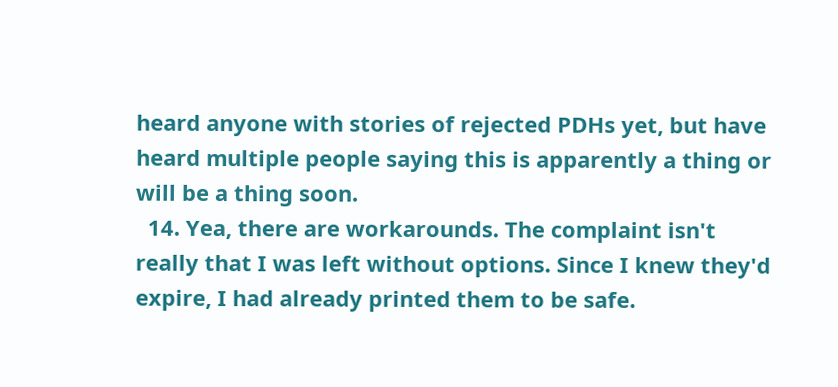heard anyone with stories of rejected PDHs yet, but have heard multiple people saying this is apparently a thing or will be a thing soon.
  14. Yea, there are workarounds. The complaint isn't really that I was left without options. Since I knew they'd expire, I had already printed them to be safe.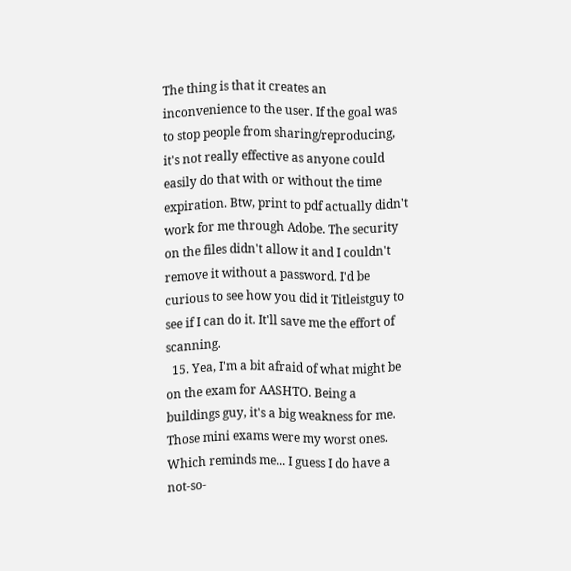The thing is that it creates an inconvenience to the user. If the goal was to stop people from sharing/reproducing, it's not really effective as anyone could easily do that with or without the time expiration. Btw, print to pdf actually didn't work for me through Adobe. The security on the files didn't allow it and I couldn't remove it without a password. I'd be curious to see how you did it Titleistguy to see if I can do it. It'll save me the effort of scanning.
  15. Yea, I'm a bit afraid of what might be on the exam for AASHTO. Being a buildings guy, it's a big weakness for me. Those mini exams were my worst ones. Which reminds me... I guess I do have a not-so-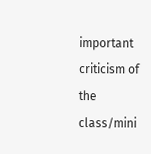important criticism of the class/mini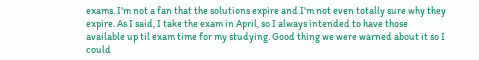exams. I'm not a fan that the solutions expire and I'm not even totally sure why they expire. As I said, I take the exam in April, so I always intended to have those available up til exam time for my studying. Good thing we were warned about it so I could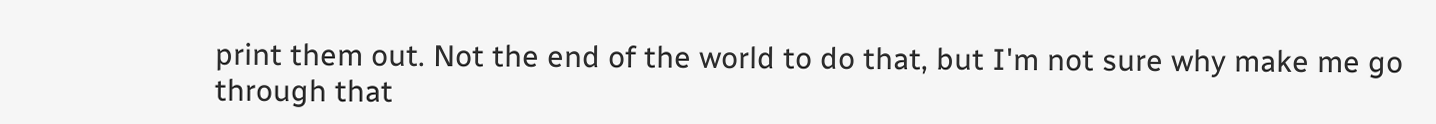print them out. Not the end of the world to do that, but I'm not sure why make me go through that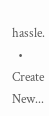hassle.
  • Create New...